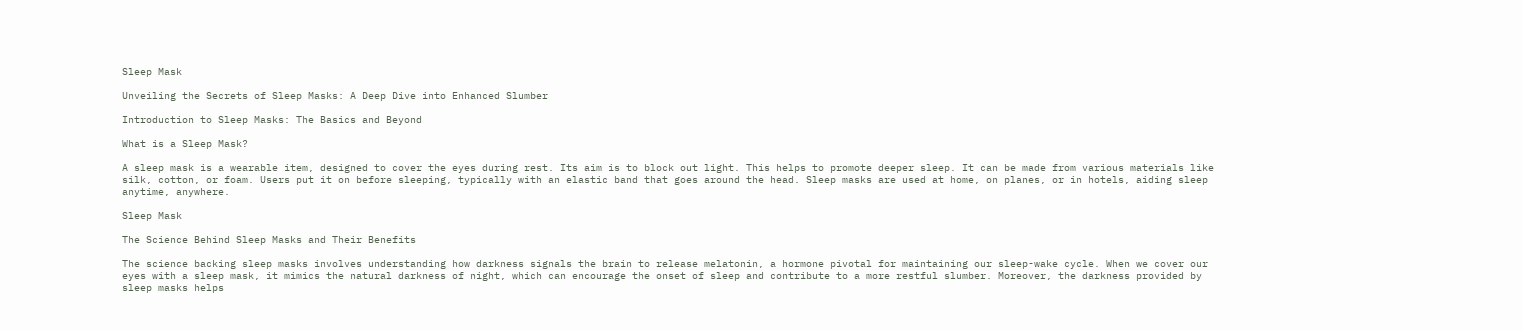Sleep Mask

Unveiling the Secrets of Sleep Masks: A Deep Dive into Enhanced Slumber

Introduction to Sleep Masks: The Basics and Beyond

What is a Sleep Mask?

A sleep mask is a wearable item, designed to cover the eyes during rest. Its aim is to block out light. This helps to promote deeper sleep. It can be made from various materials like silk, cotton, or foam. Users put it on before sleeping, typically with an elastic band that goes around the head. Sleep masks are used at home, on planes, or in hotels, aiding sleep anytime, anywhere.

Sleep Mask

The Science Behind Sleep Masks and Their Benefits

The science backing sleep masks involves understanding how darkness signals the brain to release melatonin, a hormone pivotal for maintaining our sleep-wake cycle. When we cover our eyes with a sleep mask, it mimics the natural darkness of night, which can encourage the onset of sleep and contribute to a more restful slumber. Moreover, the darkness provided by sleep masks helps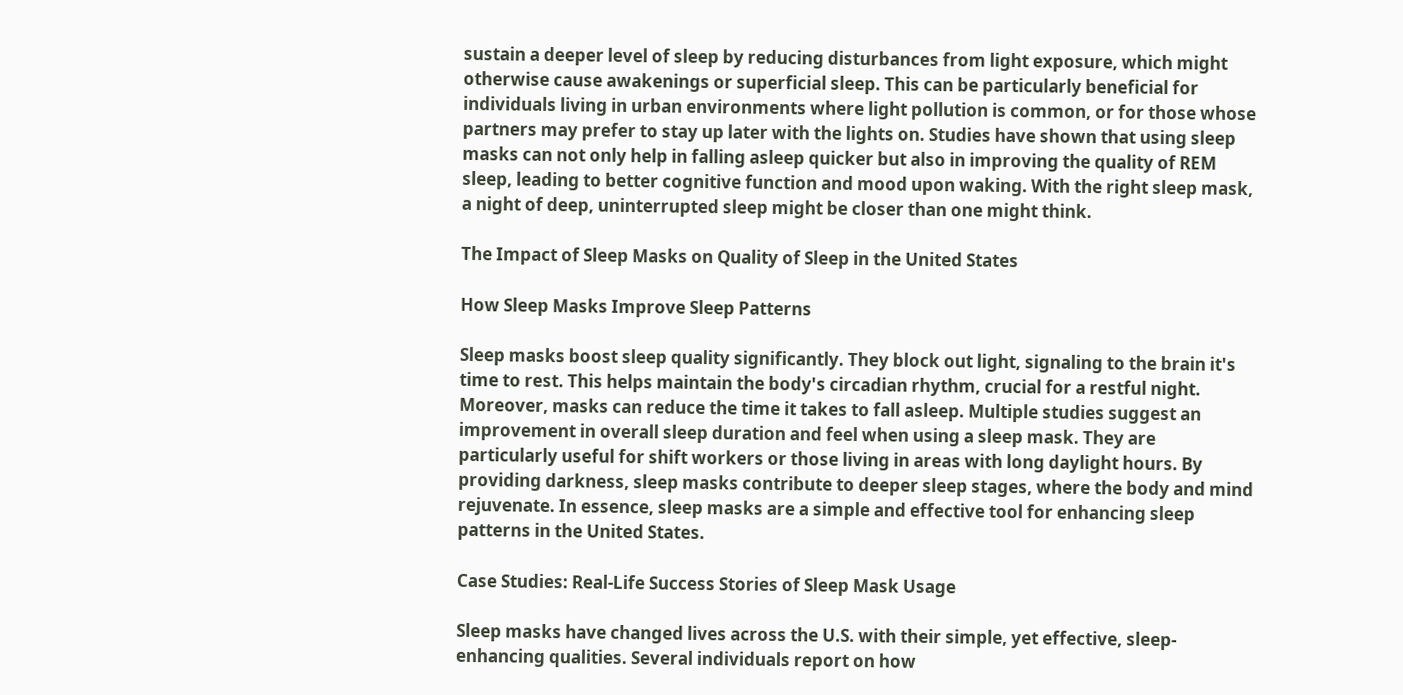sustain a deeper level of sleep by reducing disturbances from light exposure, which might otherwise cause awakenings or superficial sleep. This can be particularly beneficial for individuals living in urban environments where light pollution is common, or for those whose partners may prefer to stay up later with the lights on. Studies have shown that using sleep masks can not only help in falling asleep quicker but also in improving the quality of REM sleep, leading to better cognitive function and mood upon waking. With the right sleep mask, a night of deep, uninterrupted sleep might be closer than one might think.

The Impact of Sleep Masks on Quality of Sleep in the United States

How Sleep Masks Improve Sleep Patterns

Sleep masks boost sleep quality significantly. They block out light, signaling to the brain it's time to rest. This helps maintain the body's circadian rhythm, crucial for a restful night. Moreover, masks can reduce the time it takes to fall asleep. Multiple studies suggest an improvement in overall sleep duration and feel when using a sleep mask. They are particularly useful for shift workers or those living in areas with long daylight hours. By providing darkness, sleep masks contribute to deeper sleep stages, where the body and mind rejuvenate. In essence, sleep masks are a simple and effective tool for enhancing sleep patterns in the United States.

Case Studies: Real-Life Success Stories of Sleep Mask Usage

Sleep masks have changed lives across the U.S. with their simple, yet effective, sleep-enhancing qualities. Several individuals report on how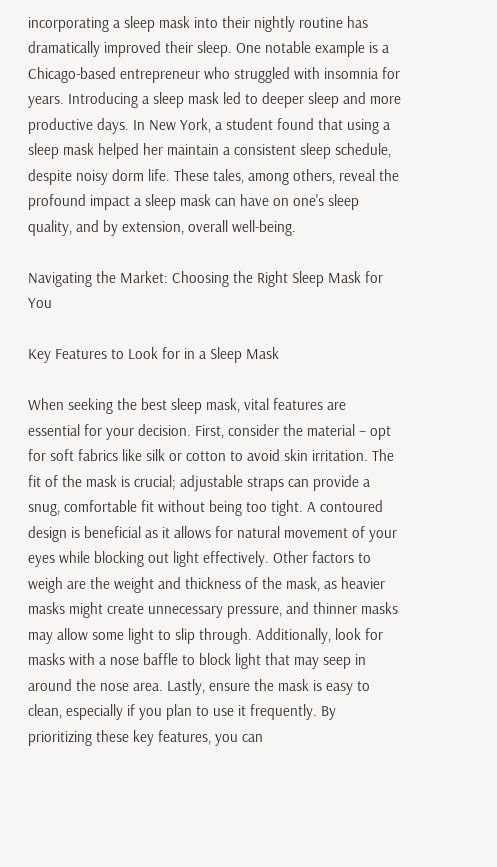incorporating a sleep mask into their nightly routine has dramatically improved their sleep. One notable example is a Chicago-based entrepreneur who struggled with insomnia for years. Introducing a sleep mask led to deeper sleep and more productive days. In New York, a student found that using a sleep mask helped her maintain a consistent sleep schedule, despite noisy dorm life. These tales, among others, reveal the profound impact a sleep mask can have on one's sleep quality, and by extension, overall well-being.

Navigating the Market: Choosing the Right Sleep Mask for You

Key Features to Look for in a Sleep Mask

When seeking the best sleep mask, vital features are essential for your decision. First, consider the material – opt for soft fabrics like silk or cotton to avoid skin irritation. The fit of the mask is crucial; adjustable straps can provide a snug, comfortable fit without being too tight. A contoured design is beneficial as it allows for natural movement of your eyes while blocking out light effectively. Other factors to weigh are the weight and thickness of the mask, as heavier masks might create unnecessary pressure, and thinner masks may allow some light to slip through. Additionally, look for masks with a nose baffle to block light that may seep in around the nose area. Lastly, ensure the mask is easy to clean, especially if you plan to use it frequently. By prioritizing these key features, you can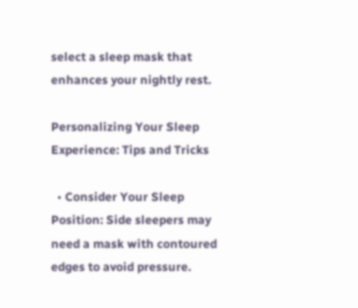select a sleep mask that enhances your nightly rest.

Personalizing Your Sleep Experience: Tips and Tricks

  • Consider Your Sleep Position: Side sleepers may need a mask with contoured edges to avoid pressure.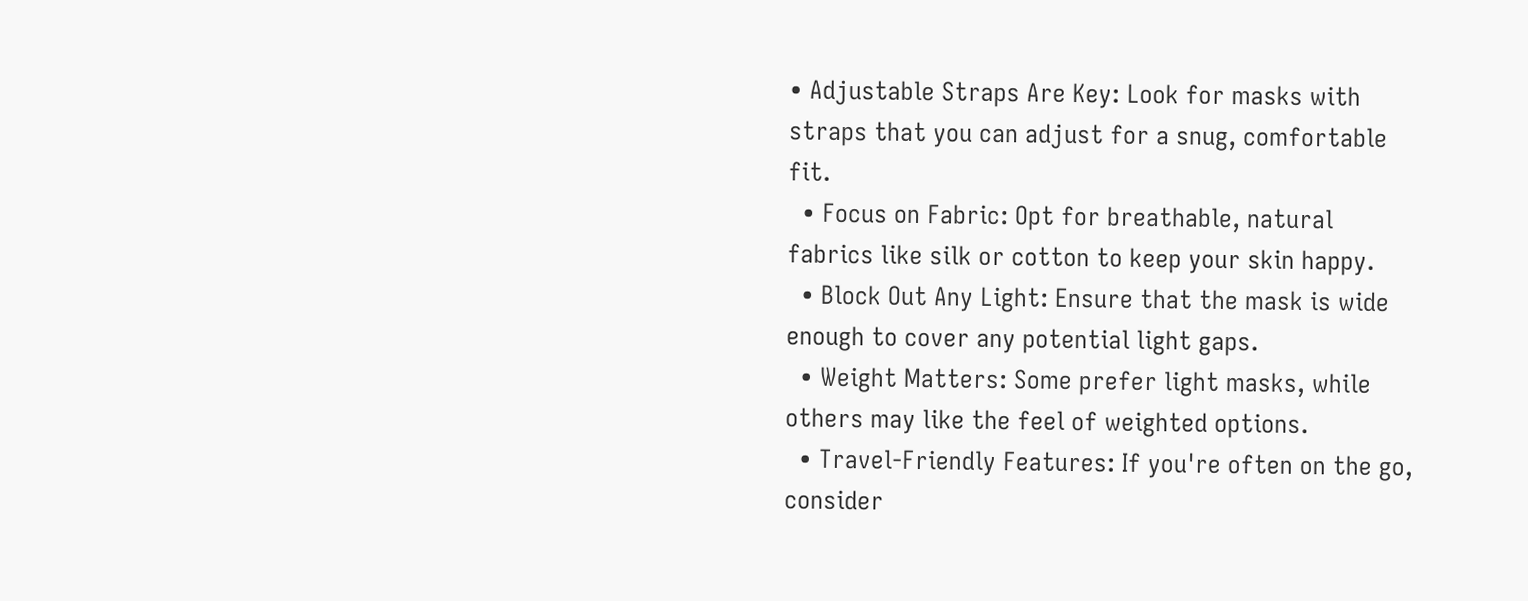• Adjustable Straps Are Key: Look for masks with straps that you can adjust for a snug, comfortable fit.
  • Focus on Fabric: Opt for breathable, natural fabrics like silk or cotton to keep your skin happy.
  • Block Out Any Light: Ensure that the mask is wide enough to cover any potential light gaps.
  • Weight Matters: Some prefer light masks, while others may like the feel of weighted options.
  • Travel-Friendly Features: If you're often on the go, consider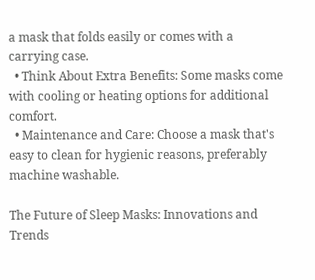a mask that folds easily or comes with a carrying case.
  • Think About Extra Benefits: Some masks come with cooling or heating options for additional comfort.
  • Maintenance and Care: Choose a mask that's easy to clean for hygienic reasons, preferably machine washable.

The Future of Sleep Masks: Innovations and Trends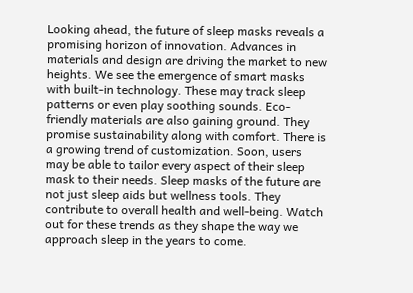Looking ahead, the future of sleep masks reveals a promising horizon of innovation. Advances in materials and design are driving the market to new heights. We see the emergence of smart masks with built-in technology. These may track sleep patterns or even play soothing sounds. Eco-friendly materials are also gaining ground. They promise sustainability along with comfort. There is a growing trend of customization. Soon, users may be able to tailor every aspect of their sleep mask to their needs. Sleep masks of the future are not just sleep aids but wellness tools. They contribute to overall health and well-being. Watch out for these trends as they shape the way we approach sleep in the years to come.